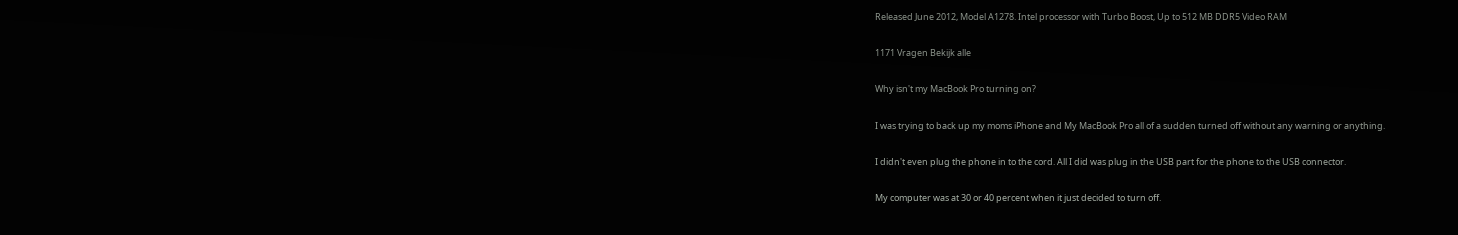Released June 2012, Model A1278. Intel processor with Turbo Boost, Up to 512 MB DDR5 Video RAM

1171 Vragen Bekijk alle

Why isn't my MacBook Pro turning on?

I was trying to back up my moms iPhone and My MacBook Pro all of a sudden turned off without any warning or anything.

I didn't even plug the phone in to the cord. All I did was plug in the USB part for the phone to the USB connector.

My computer was at 30 or 40 percent when it just decided to turn off.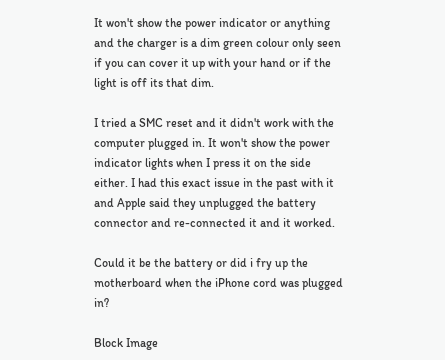It won't show the power indicator or anything and the charger is a dim green colour only seen if you can cover it up with your hand or if the light is off its that dim.

I tried a SMC reset and it didn't work with the computer plugged in. It won't show the power indicator lights when I press it on the side either. I had this exact issue in the past with it and Apple said they unplugged the battery connector and re-connected it and it worked.

Could it be the battery or did i fry up the motherboard when the iPhone cord was plugged in?

Block Image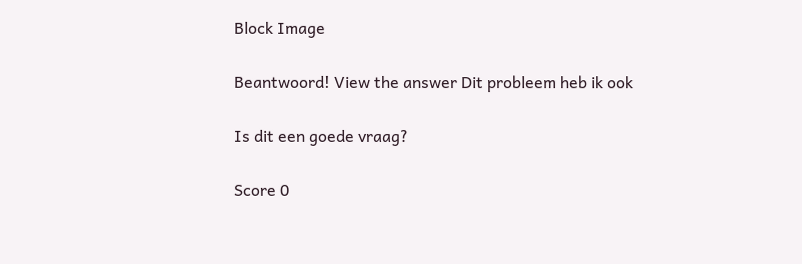Block Image

Beantwoord! View the answer Dit probleem heb ik ook

Is dit een goede vraag?

Score 0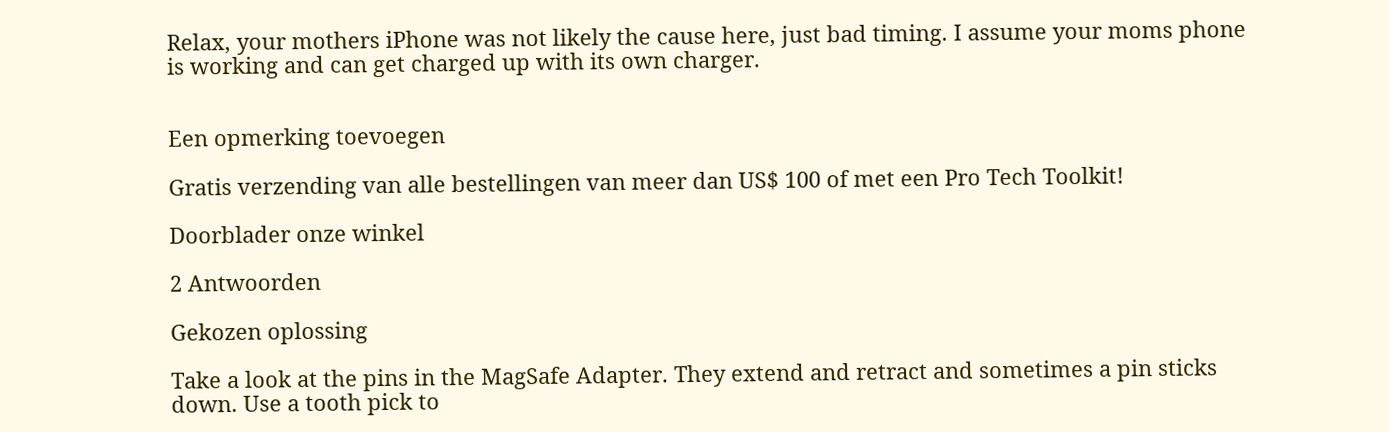Relax, your mothers iPhone was not likely the cause here, just bad timing. I assume your moms phone is working and can get charged up with its own charger.


Een opmerking toevoegen

Gratis verzending van alle bestellingen van meer dan US$ 100 of met een Pro Tech Toolkit!

Doorblader onze winkel

2 Antwoorden

Gekozen oplossing

Take a look at the pins in the MagSafe Adapter. They extend and retract and sometimes a pin sticks down. Use a tooth pick to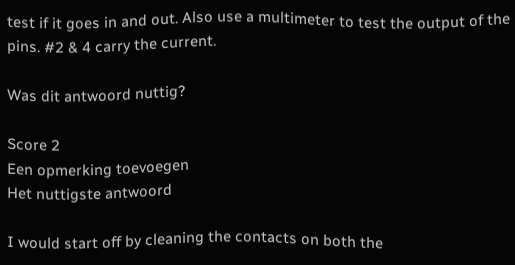test if it goes in and out. Also use a multimeter to test the output of the pins. #2 & 4 carry the current.

Was dit antwoord nuttig?

Score 2
Een opmerking toevoegen
Het nuttigste antwoord

I would start off by cleaning the contacts on both the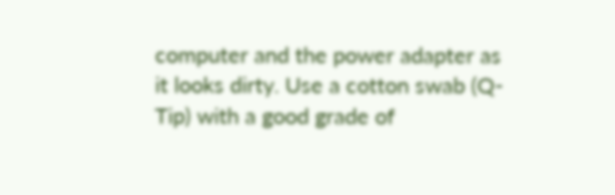computer and the power adapter as it looks dirty. Use a cotton swab (Q-Tip) with a good grade of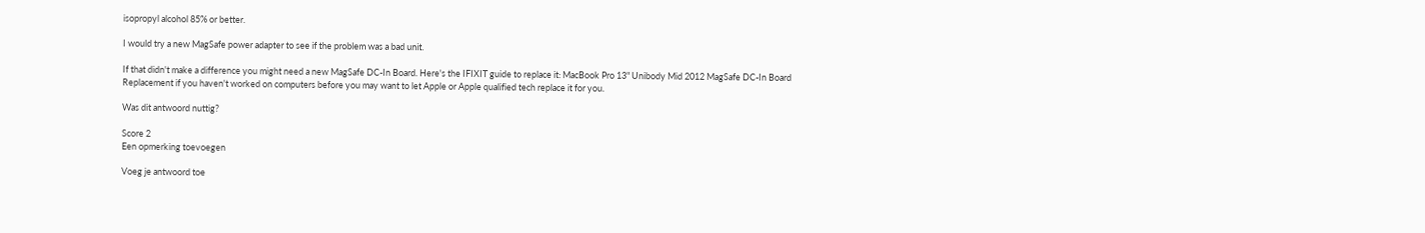isopropyl alcohol 85% or better.

I would try a new MagSafe power adapter to see if the problem was a bad unit.

If that didn't make a difference you might need a new MagSafe DC-In Board. Here's the IFIXIT guide to replace it: MacBook Pro 13" Unibody Mid 2012 MagSafe DC-In Board Replacement if you haven't worked on computers before you may want to let Apple or Apple qualified tech replace it for you.

Was dit antwoord nuttig?

Score 2
Een opmerking toevoegen

Voeg je antwoord toe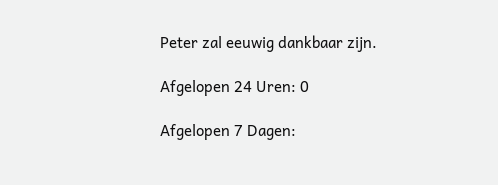Peter zal eeuwig dankbaar zijn.

Afgelopen 24 Uren: 0

Afgelopen 7 Dagen: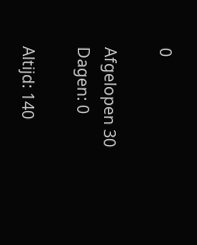0

Afgelopen 30 Dagen: 0

Altijd: 140